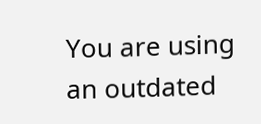You are using an outdated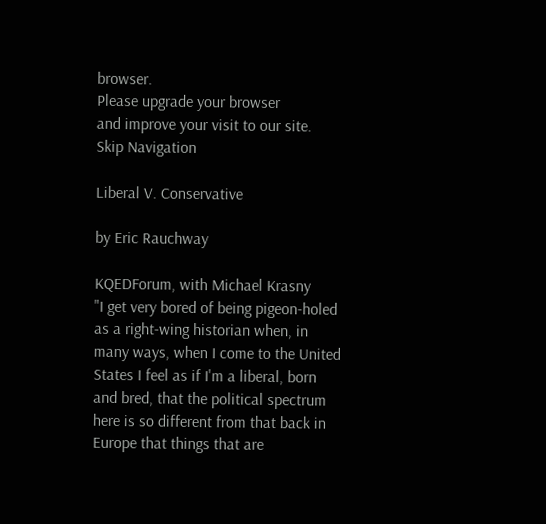browser.
Please upgrade your browser
and improve your visit to our site.
Skip Navigation

Liberal V. Conservative

by Eric Rauchway

KQEDForum, with Michael Krasny
"I get very bored of being pigeon-holed as a right-wing historian when, in many ways, when I come to the United States I feel as if I'm a liberal, born and bred, that the political spectrum here is so different from that back in Europe that things that are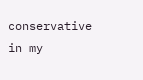conservative in my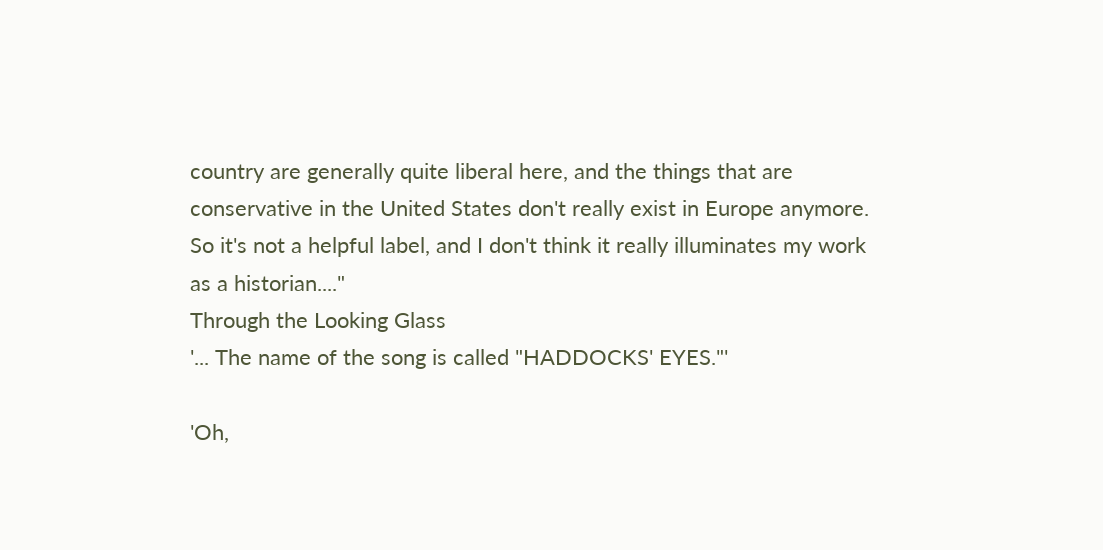country are generally quite liberal here, and the things that are conservative in the United States don't really exist in Europe anymore. So it's not a helpful label, and I don't think it really illuminates my work as a historian...."
Through the Looking Glass
'... The name of the song is called "HADDOCKS' EYES."'

'Oh,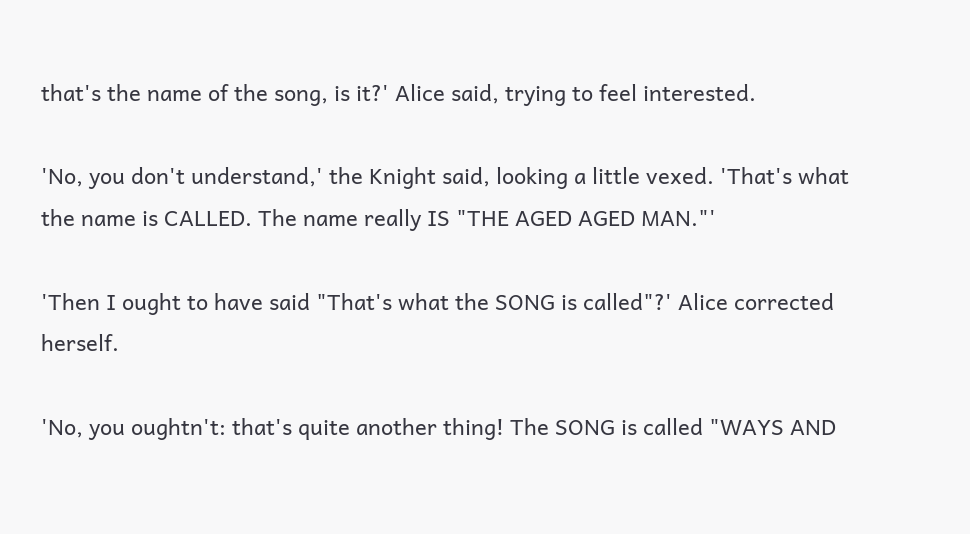that's the name of the song, is it?' Alice said, trying to feel interested.

'No, you don't understand,' the Knight said, looking a little vexed. 'That's what the name is CALLED. The name really IS "THE AGED AGED MAN."'

'Then I ought to have said "That's what the SONG is called"?' Alice corrected herself.

'No, you oughtn't: that's quite another thing! The SONG is called "WAYS AND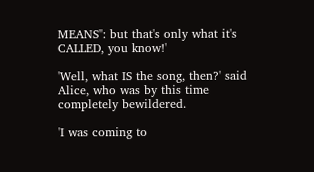MEANS": but that's only what it's CALLED, you know!'

'Well, what IS the song, then?' said Alice, who was by this time completely bewildered.

'I was coming to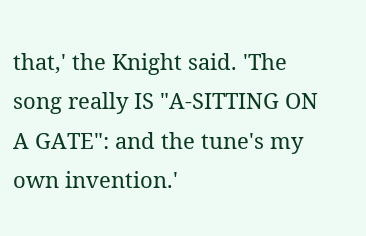that,' the Knight said. 'The song really IS "A-SITTING ON A GATE": and the tune's my own invention.'